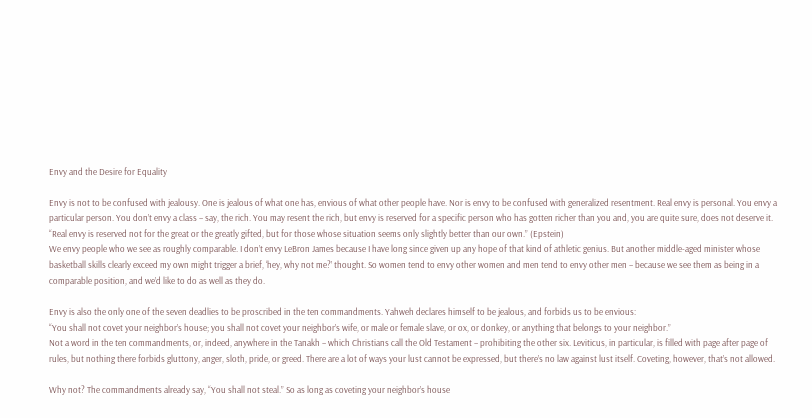Envy and the Desire for Equality

Envy is not to be confused with jealousy. One is jealous of what one has, envious of what other people have. Nor is envy to be confused with generalized resentment. Real envy is personal. You envy a particular person. You don’t envy a class – say, the rich. You may resent the rich, but envy is reserved for a specific person who has gotten richer than you and, you are quite sure, does not deserve it.
“Real envy is reserved not for the great or the greatly gifted, but for those whose situation seems only slightly better than our own.” (Epstein)
We envy people who we see as roughly comparable. I don’t envy LeBron James because I have long since given up any hope of that kind of athletic genius. But another middle-aged minister whose basketball skills clearly exceed my own might trigger a brief, ‘hey, why not me?’ thought. So women tend to envy other women and men tend to envy other men – because we see them as being in a comparable position, and we’d like to do as well as they do.

Envy is also the only one of the seven deadlies to be proscribed in the ten commandments. Yahweh declares himself to be jealous, and forbids us to be envious:
“You shall not covet your neighbor’s house; you shall not covet your neighbor’s wife, or male or female slave, or ox, or donkey, or anything that belongs to your neighbor.”
Not a word in the ten commandments, or, indeed, anywhere in the Tanakh – which Christians call the Old Testament – prohibiting the other six. Leviticus, in particular, is filled with page after page of rules, but nothing there forbids gluttony, anger, sloth, pride, or greed. There are a lot of ways your lust cannot be expressed, but there’s no law against lust itself. Coveting, however, that’s not allowed.

Why not? The commandments already say, “You shall not steal.” So as long as coveting your neighbor’s house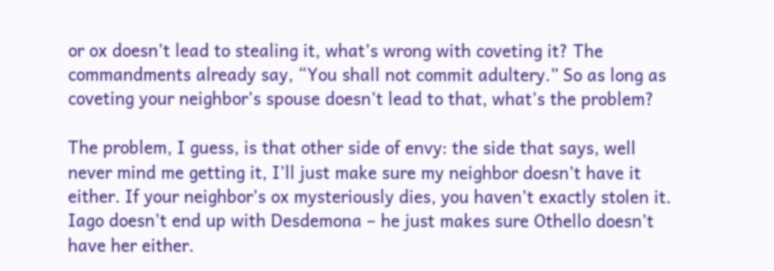or ox doesn’t lead to stealing it, what’s wrong with coveting it? The commandments already say, “You shall not commit adultery.” So as long as coveting your neighbor’s spouse doesn’t lead to that, what’s the problem?

The problem, I guess, is that other side of envy: the side that says, well never mind me getting it, I’ll just make sure my neighbor doesn’t have it either. If your neighbor’s ox mysteriously dies, you haven’t exactly stolen it. Iago doesn’t end up with Desdemona – he just makes sure Othello doesn’t have her either.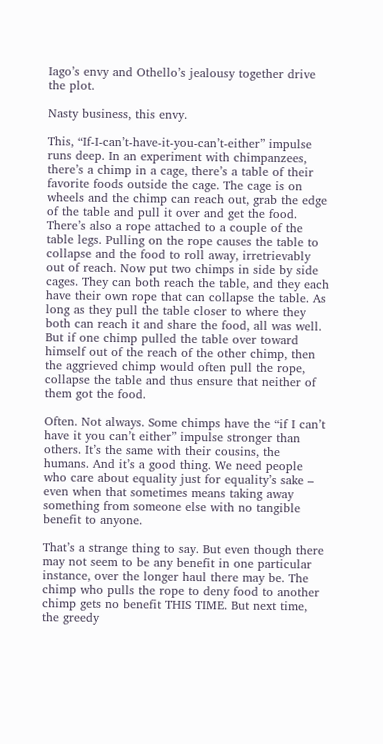Iago’s envy and Othello’s jealousy together drive the plot.

Nasty business, this envy.

This, “If-I-can’t-have-it-you-can’t-either” impulse runs deep. In an experiment with chimpanzees, there’s a chimp in a cage, there’s a table of their favorite foods outside the cage. The cage is on wheels and the chimp can reach out, grab the edge of the table and pull it over and get the food. There’s also a rope attached to a couple of the table legs. Pulling on the rope causes the table to collapse and the food to roll away, irretrievably out of reach. Now put two chimps in side by side cages. They can both reach the table, and they each have their own rope that can collapse the table. As long as they pull the table closer to where they both can reach it and share the food, all was well. But if one chimp pulled the table over toward himself out of the reach of the other chimp, then the aggrieved chimp would often pull the rope, collapse the table and thus ensure that neither of them got the food.

Often. Not always. Some chimps have the “if I can’t have it you can’t either” impulse stronger than others. It’s the same with their cousins, the humans. And it’s a good thing. We need people who care about equality just for equality’s sake – even when that sometimes means taking away something from someone else with no tangible benefit to anyone.

That’s a strange thing to say. But even though there may not seem to be any benefit in one particular instance, over the longer haul there may be. The chimp who pulls the rope to deny food to another chimp gets no benefit THIS TIME. But next time, the greedy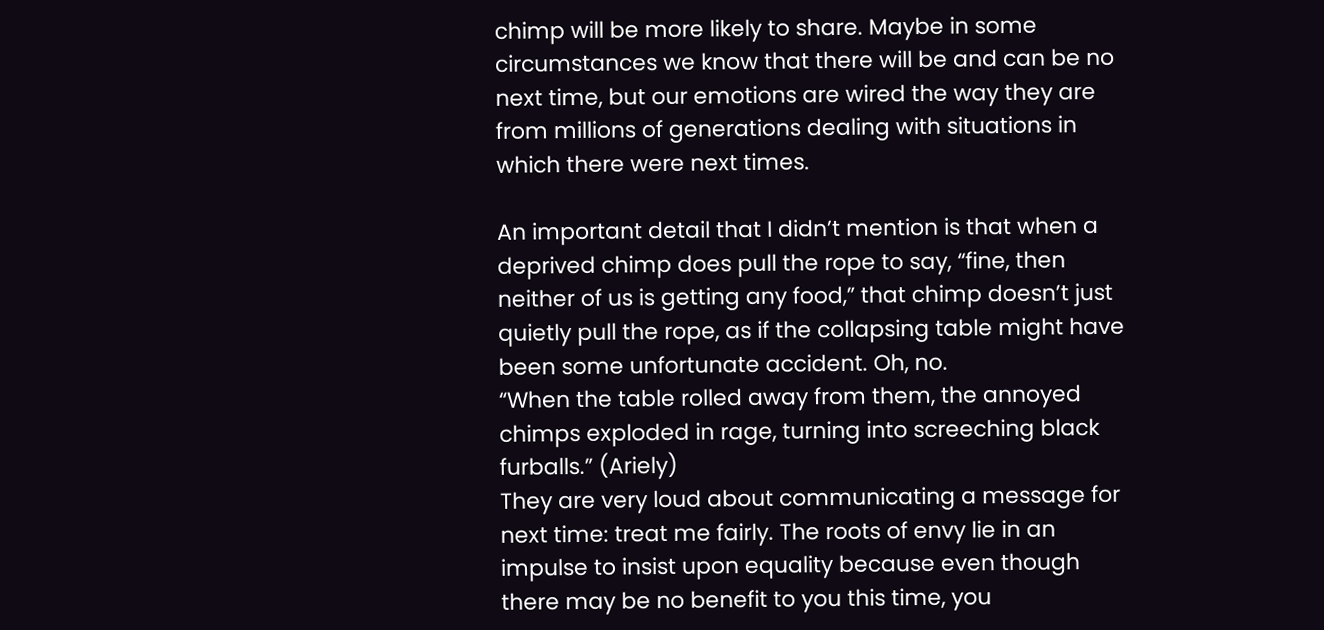chimp will be more likely to share. Maybe in some circumstances we know that there will be and can be no next time, but our emotions are wired the way they are from millions of generations dealing with situations in which there were next times.

An important detail that I didn’t mention is that when a deprived chimp does pull the rope to say, “fine, then neither of us is getting any food,” that chimp doesn’t just quietly pull the rope, as if the collapsing table might have been some unfortunate accident. Oh, no.
“When the table rolled away from them, the annoyed chimps exploded in rage, turning into screeching black furballs.” (Ariely)
They are very loud about communicating a message for next time: treat me fairly. The roots of envy lie in an impulse to insist upon equality because even though there may be no benefit to you this time, you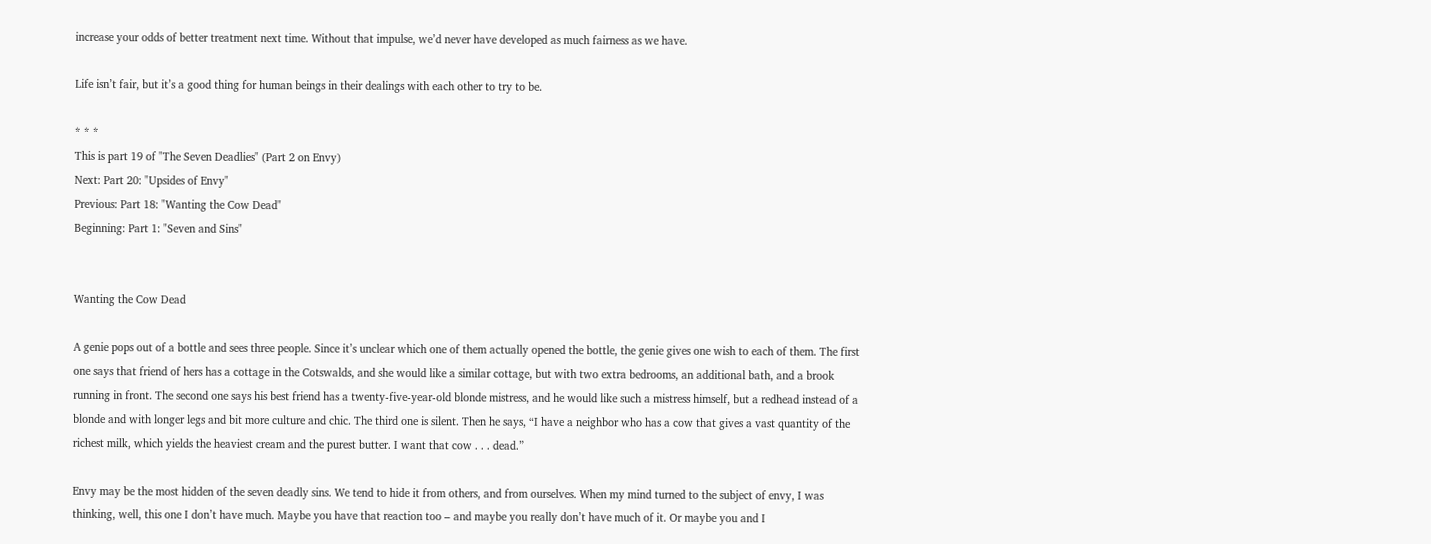increase your odds of better treatment next time. Without that impulse, we’d never have developed as much fairness as we have.

Life isn’t fair, but it’s a good thing for human beings in their dealings with each other to try to be.

* * *
This is part 19 of "The Seven Deadlies" (Part 2 on Envy)
Next: Part 20: "Upsides of Envy"
Previous: Part 18: "Wanting the Cow Dead"
Beginning: Part 1: "Seven and Sins"


Wanting the Cow Dead

A genie pops out of a bottle and sees three people. Since it’s unclear which one of them actually opened the bottle, the genie gives one wish to each of them. The first one says that friend of hers has a cottage in the Cotswalds, and she would like a similar cottage, but with two extra bedrooms, an additional bath, and a brook running in front. The second one says his best friend has a twenty-five-year-old blonde mistress, and he would like such a mistress himself, but a redhead instead of a blonde and with longer legs and bit more culture and chic. The third one is silent. Then he says, “I have a neighbor who has a cow that gives a vast quantity of the richest milk, which yields the heaviest cream and the purest butter. I want that cow . . . dead.”

Envy may be the most hidden of the seven deadly sins. We tend to hide it from others, and from ourselves. When my mind turned to the subject of envy, I was thinking, well, this one I don’t have much. Maybe you have that reaction too – and maybe you really don’t have much of it. Or maybe you and I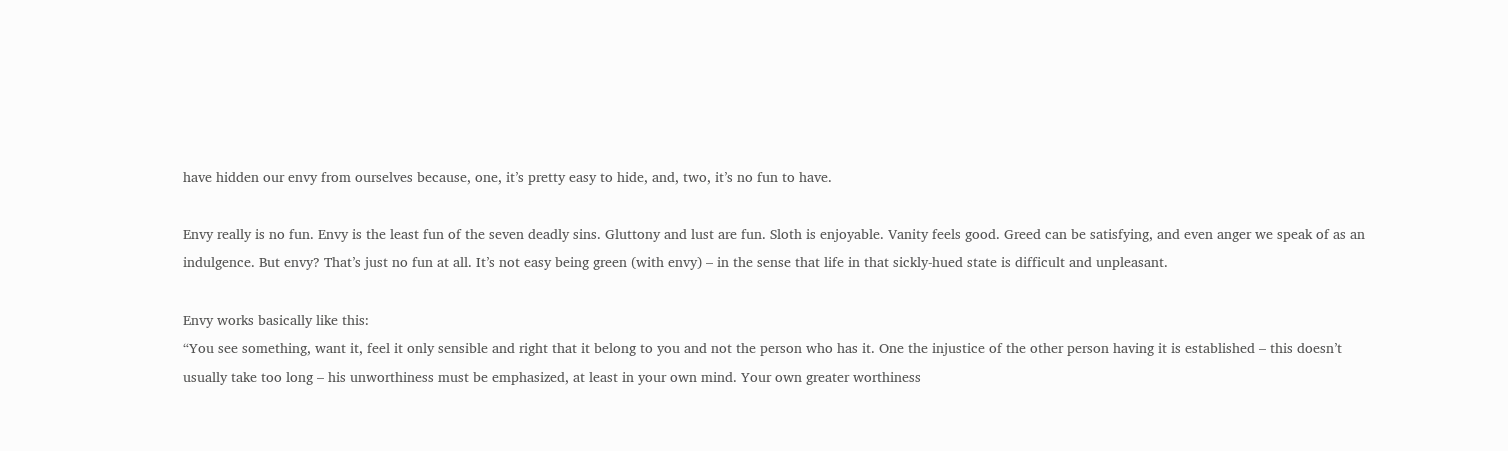have hidden our envy from ourselves because, one, it’s pretty easy to hide, and, two, it’s no fun to have.

Envy really is no fun. Envy is the least fun of the seven deadly sins. Gluttony and lust are fun. Sloth is enjoyable. Vanity feels good. Greed can be satisfying, and even anger we speak of as an indulgence. But envy? That’s just no fun at all. It’s not easy being green (with envy) – in the sense that life in that sickly-hued state is difficult and unpleasant.

Envy works basically like this:
“You see something, want it, feel it only sensible and right that it belong to you and not the person who has it. One the injustice of the other person having it is established – this doesn’t usually take too long – his unworthiness must be emphasized, at least in your own mind. Your own greater worthiness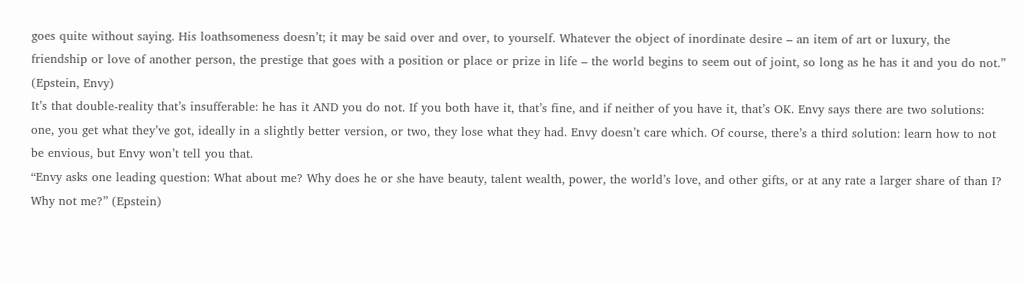goes quite without saying. His loathsomeness doesn’t; it may be said over and over, to yourself. Whatever the object of inordinate desire – an item of art or luxury, the friendship or love of another person, the prestige that goes with a position or place or prize in life – the world begins to seem out of joint, so long as he has it and you do not.” (Epstein, Envy)
It’s that double-reality that’s insufferable: he has it AND you do not. If you both have it, that’s fine, and if neither of you have it, that’s OK. Envy says there are two solutions: one, you get what they’ve got, ideally in a slightly better version, or two, they lose what they had. Envy doesn’t care which. Of course, there’s a third solution: learn how to not be envious, but Envy won’t tell you that.
“Envy asks one leading question: What about me? Why does he or she have beauty, talent wealth, power, the world’s love, and other gifts, or at any rate a larger share of than I? Why not me?” (Epstein)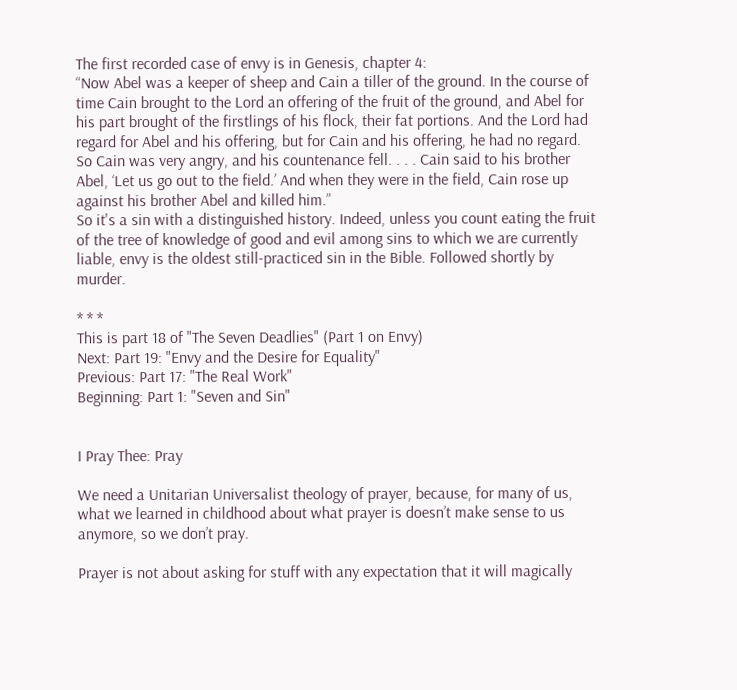The first recorded case of envy is in Genesis, chapter 4:
“Now Abel was a keeper of sheep and Cain a tiller of the ground. In the course of time Cain brought to the Lord an offering of the fruit of the ground, and Abel for his part brought of the firstlings of his flock, their fat portions. And the Lord had regard for Abel and his offering, but for Cain and his offering, he had no regard. So Cain was very angry, and his countenance fell. . . . Cain said to his brother Abel, ‘Let us go out to the field.’ And when they were in the field, Cain rose up against his brother Abel and killed him.”
So it's a sin with a distinguished history. Indeed, unless you count eating the fruit of the tree of knowledge of good and evil among sins to which we are currently liable, envy is the oldest still-practiced sin in the Bible. Followed shortly by murder.

* * *
This is part 18 of "The Seven Deadlies" (Part 1 on Envy)
Next: Part 19: "Envy and the Desire for Equality"
Previous: Part 17: "The Real Work"
Beginning: Part 1: "Seven and Sin"


I Pray Thee: Pray

We need a Unitarian Universalist theology of prayer, because, for many of us, what we learned in childhood about what prayer is doesn’t make sense to us anymore, so we don’t pray.

Prayer is not about asking for stuff with any expectation that it will magically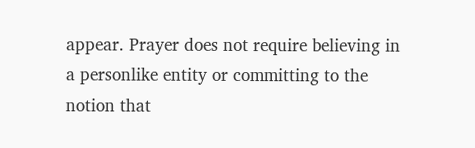appear. Prayer does not require believing in a personlike entity or committing to the notion that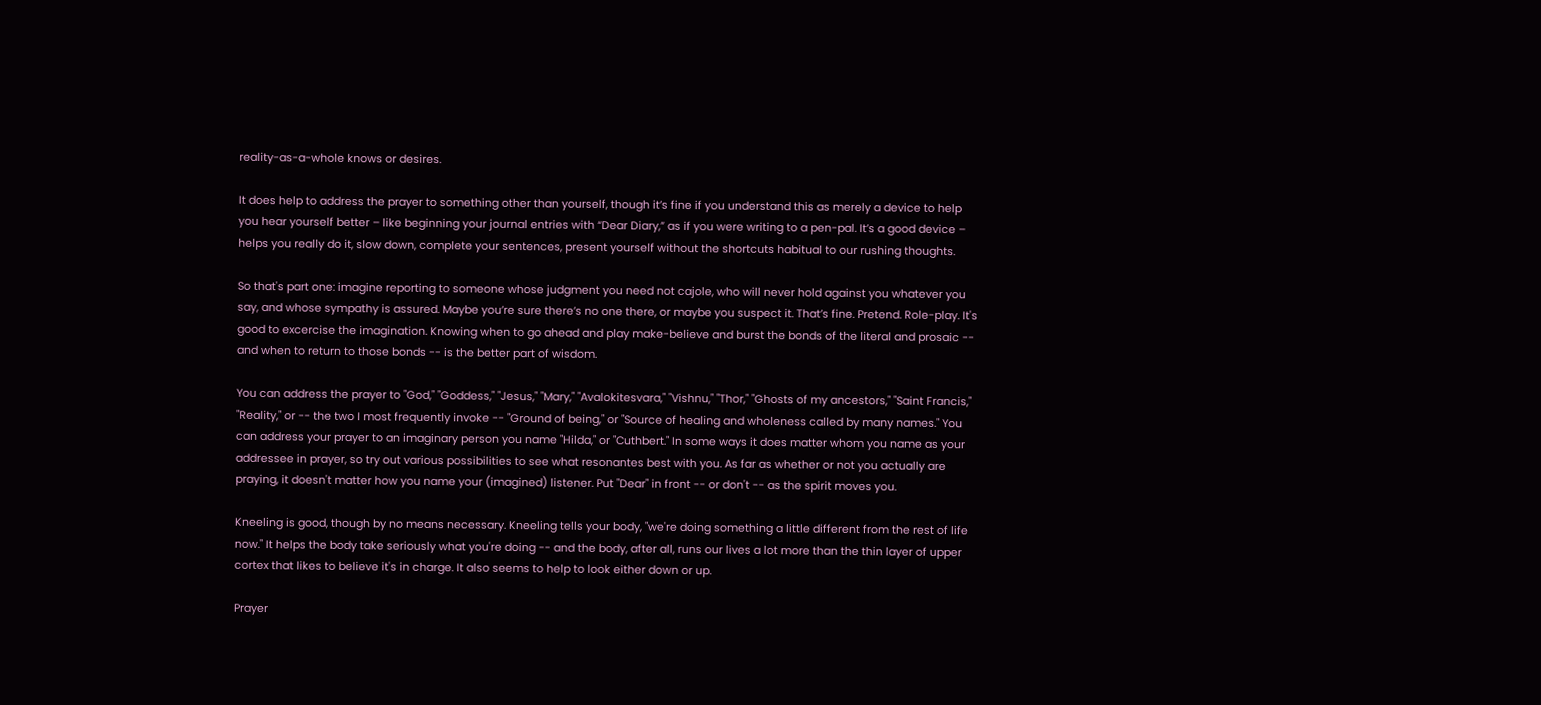reality-as-a-whole knows or desires.

It does help to address the prayer to something other than yourself, though it’s fine if you understand this as merely a device to help you hear yourself better – like beginning your journal entries with “Dear Diary,” as if you were writing to a pen-pal. It’s a good device – helps you really do it, slow down, complete your sentences, present yourself without the shortcuts habitual to our rushing thoughts.

So that's part one: imagine reporting to someone whose judgment you need not cajole, who will never hold against you whatever you say, and whose sympathy is assured. Maybe you’re sure there’s no one there, or maybe you suspect it. That’s fine. Pretend. Role-play. It's good to excercise the imagination. Knowing when to go ahead and play make-believe and burst the bonds of the literal and prosaic -- and when to return to those bonds -- is the better part of wisdom.

You can address the prayer to "God," "Goddess," "Jesus," "Mary," "Avalokitesvara," "Vishnu," "Thor," "Ghosts of my ancestors," "Saint Francis," "Reality," or -- the two I most frequently invoke -- "Ground of being," or "Source of healing and wholeness called by many names." You can address your prayer to an imaginary person you name "Hilda," or "Cuthbert." In some ways it does matter whom you name as your addressee in prayer, so try out various possibilities to see what resonantes best with you. As far as whether or not you actually are praying, it doesn't matter how you name your (imagined) listener. Put "Dear" in front -- or don't -- as the spirit moves you.

Kneeling is good, though by no means necessary. Kneeling tells your body, "we're doing something a little different from the rest of life now." It helps the body take seriously what you're doing -- and the body, after all, runs our lives a lot more than the thin layer of upper cortex that likes to believe it's in charge. It also seems to help to look either down or up.

Prayer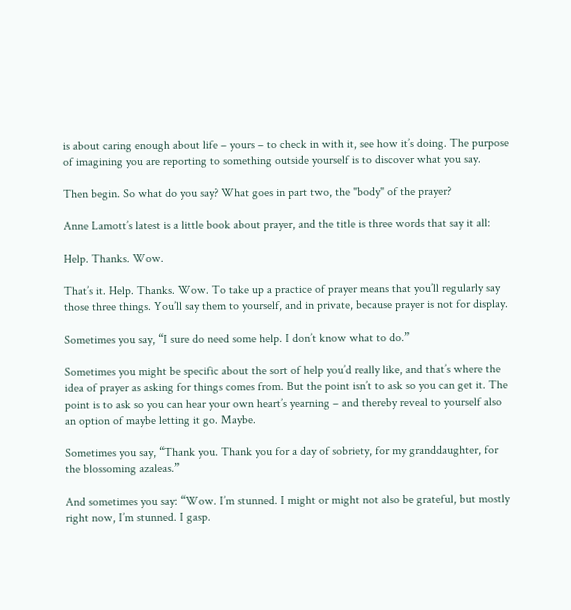is about caring enough about life – yours – to check in with it, see how it’s doing. The purpose of imagining you are reporting to something outside yourself is to discover what you say.

Then begin. So what do you say? What goes in part two, the "body" of the prayer?

Anne Lamott’s latest is a little book about prayer, and the title is three words that say it all:

Help. Thanks. Wow.

That’s it. Help. Thanks. Wow. To take up a practice of prayer means that you’ll regularly say those three things. You’ll say them to yourself, and in private, because prayer is not for display.

Sometimes you say, “I sure do need some help. I don’t know what to do.”

Sometimes you might be specific about the sort of help you’d really like, and that’s where the idea of prayer as asking for things comes from. But the point isn’t to ask so you can get it. The point is to ask so you can hear your own heart’s yearning – and thereby reveal to yourself also an option of maybe letting it go. Maybe.

Sometimes you say, “Thank you. Thank you for a day of sobriety, for my granddaughter, for the blossoming azaleas.”

And sometimes you say: “Wow. I’m stunned. I might or might not also be grateful, but mostly right now, I’m stunned. I gasp.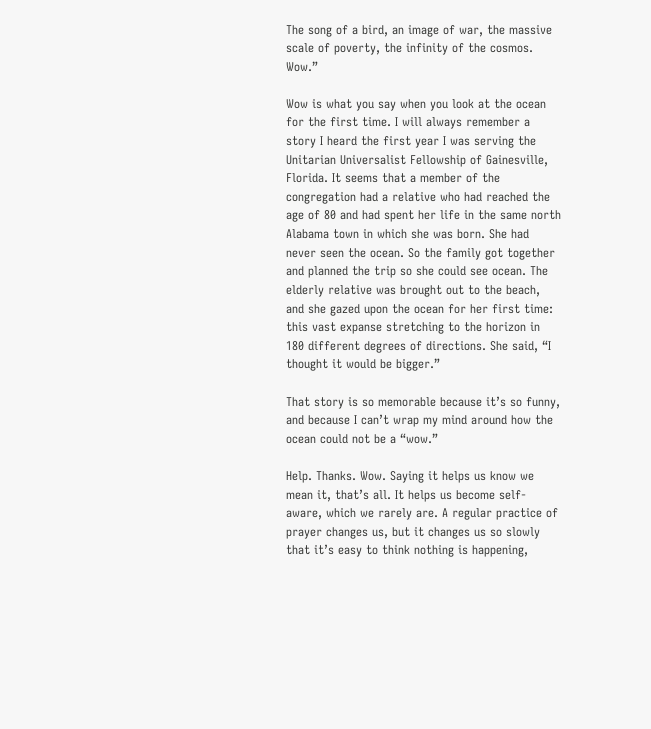The song of a bird, an image of war, the massive scale of poverty, the infinity of the cosmos. Wow.”

Wow is what you say when you look at the ocean for the first time. I will always remember a story I heard the first year I was serving the Unitarian Universalist Fellowship of Gainesville, Florida. It seems that a member of the congregation had a relative who had reached the age of 80 and had spent her life in the same north Alabama town in which she was born. She had never seen the ocean. So the family got together and planned the trip so she could see ocean. The elderly relative was brought out to the beach, and she gazed upon the ocean for her first time: this vast expanse stretching to the horizon in 180 different degrees of directions. She said, “I thought it would be bigger.”

That story is so memorable because it’s so funny, and because I can’t wrap my mind around how the ocean could not be a “wow.”

Help. Thanks. Wow. Saying it helps us know we mean it, that’s all. It helps us become self-aware, which we rarely are. A regular practice of prayer changes us, but it changes us so slowly that it’s easy to think nothing is happening,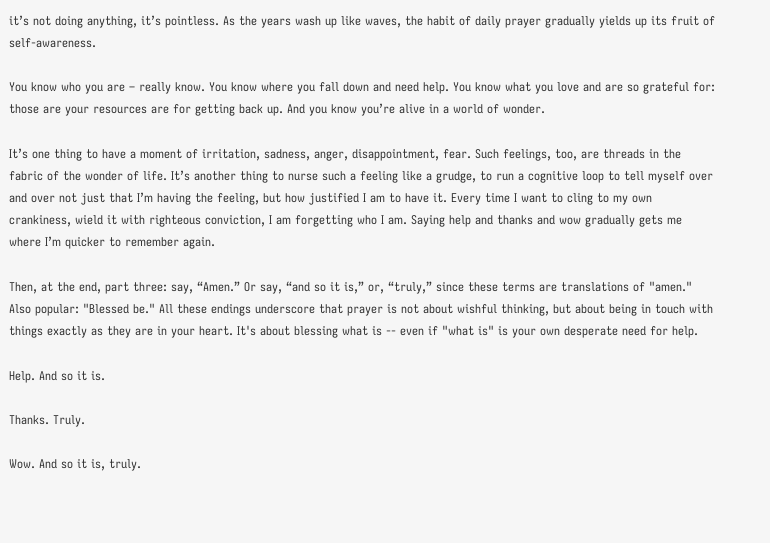it’s not doing anything, it’s pointless. As the years wash up like waves, the habit of daily prayer gradually yields up its fruit of self-awareness.

You know who you are – really know. You know where you fall down and need help. You know what you love and are so grateful for: those are your resources are for getting back up. And you know you’re alive in a world of wonder.

It’s one thing to have a moment of irritation, sadness, anger, disappointment, fear. Such feelings, too, are threads in the fabric of the wonder of life. It’s another thing to nurse such a feeling like a grudge, to run a cognitive loop to tell myself over and over not just that I’m having the feeling, but how justified I am to have it. Every time I want to cling to my own crankiness, wield it with righteous conviction, I am forgetting who I am. Saying help and thanks and wow gradually gets me where I’m quicker to remember again.

Then, at the end, part three: say, “Amen.” Or say, “and so it is,” or, “truly,” since these terms are translations of "amen." Also popular: "Blessed be." All these endings underscore that prayer is not about wishful thinking, but about being in touch with things exactly as they are in your heart. It's about blessing what is -- even if "what is" is your own desperate need for help.

Help. And so it is.

Thanks. Truly.

Wow. And so it is, truly.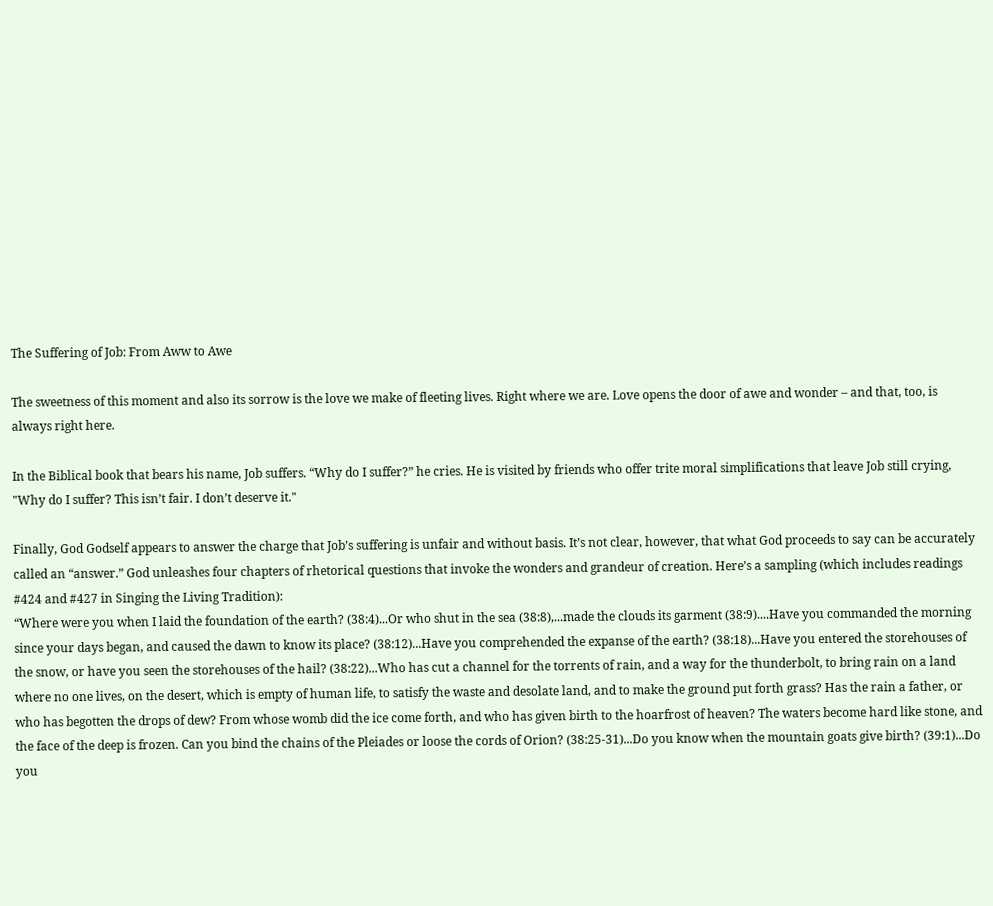The Suffering of Job: From Aww to Awe

The sweetness of this moment and also its sorrow is the love we make of fleeting lives. Right where we are. Love opens the door of awe and wonder – and that, too, is always right here.

In the Biblical book that bears his name, Job suffers. “Why do I suffer?” he cries. He is visited by friends who offer trite moral simplifications that leave Job still crying, "Why do I suffer? This isn’t fair. I don’t deserve it."

Finally, God Godself appears to answer the charge that Job’s suffering is unfair and without basis. It’s not clear, however, that what God proceeds to say can be accurately called an “answer.” God unleashes four chapters of rhetorical questions that invoke the wonders and grandeur of creation. Here’s a sampling (which includes readings #424 and #427 in Singing the Living Tradition):
“Where were you when I laid the foundation of the earth? (38:4)...Or who shut in the sea (38:8),...made the clouds its garment (38:9)....Have you commanded the morning since your days began, and caused the dawn to know its place? (38:12)...Have you comprehended the expanse of the earth? (38:18)...Have you entered the storehouses of the snow, or have you seen the storehouses of the hail? (38:22)...Who has cut a channel for the torrents of rain, and a way for the thunderbolt, to bring rain on a land where no one lives, on the desert, which is empty of human life, to satisfy the waste and desolate land, and to make the ground put forth grass? Has the rain a father, or who has begotten the drops of dew? From whose womb did the ice come forth, and who has given birth to the hoarfrost of heaven? The waters become hard like stone, and the face of the deep is frozen. Can you bind the chains of the Pleiades or loose the cords of Orion? (38:25-31)...Do you know when the mountain goats give birth? (39:1)...Do you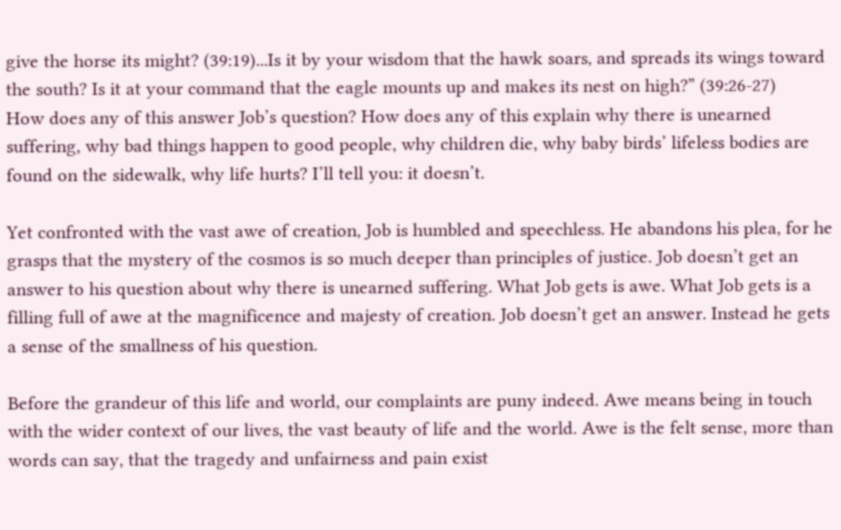give the horse its might? (39:19)...Is it by your wisdom that the hawk soars, and spreads its wings toward the south? Is it at your command that the eagle mounts up and makes its nest on high?” (39:26-27)
How does any of this answer Job’s question? How does any of this explain why there is unearned suffering, why bad things happen to good people, why children die, why baby birds’ lifeless bodies are found on the sidewalk, why life hurts? I’ll tell you: it doesn’t.

Yet confronted with the vast awe of creation, Job is humbled and speechless. He abandons his plea, for he grasps that the mystery of the cosmos is so much deeper than principles of justice. Job doesn’t get an answer to his question about why there is unearned suffering. What Job gets is awe. What Job gets is a filling full of awe at the magnificence and majesty of creation. Job doesn’t get an answer. Instead he gets a sense of the smallness of his question.

Before the grandeur of this life and world, our complaints are puny indeed. Awe means being in touch with the wider context of our lives, the vast beauty of life and the world. Awe is the felt sense, more than words can say, that the tragedy and unfairness and pain exist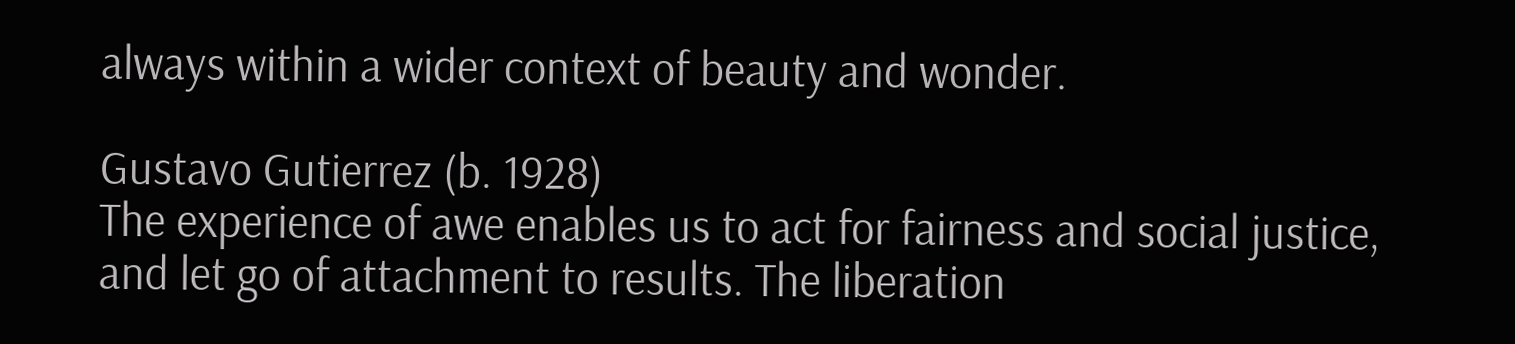always within a wider context of beauty and wonder.

Gustavo Gutierrez (b. 1928)
The experience of awe enables us to act for fairness and social justice, and let go of attachment to results. The liberation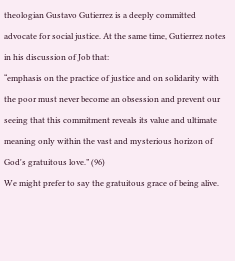theologian Gustavo Gutierrez is a deeply committed advocate for social justice. At the same time, Gutierrez notes in his discussion of Job that:
“emphasis on the practice of justice and on solidarity with the poor must never become an obsession and prevent our seeing that this commitment reveals its value and ultimate meaning only within the vast and mysterious horizon of God's gratuitous love.” (96)
We might prefer to say the gratuitous grace of being alive.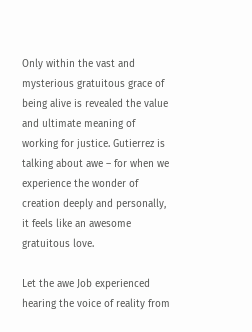Only within the vast and mysterious gratuitous grace of being alive is revealed the value and ultimate meaning of working for justice. Gutierrez is talking about awe – for when we experience the wonder of creation deeply and personally, it feels like an awesome gratuitous love.

Let the awe Job experienced hearing the voice of reality from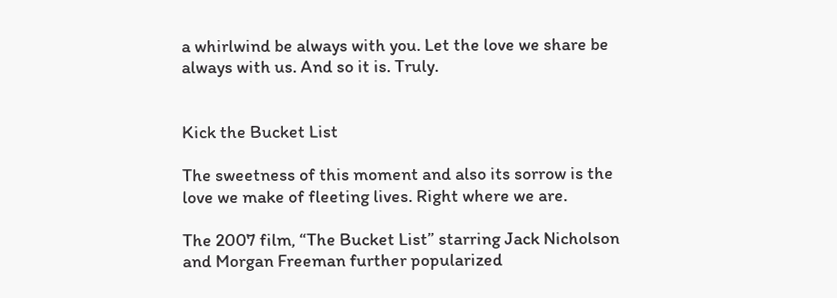a whirlwind be always with you. Let the love we share be always with us. And so it is. Truly.


Kick the Bucket List

The sweetness of this moment and also its sorrow is the love we make of fleeting lives. Right where we are.

The 2007 film, “The Bucket List” starring Jack Nicholson and Morgan Freeman further popularized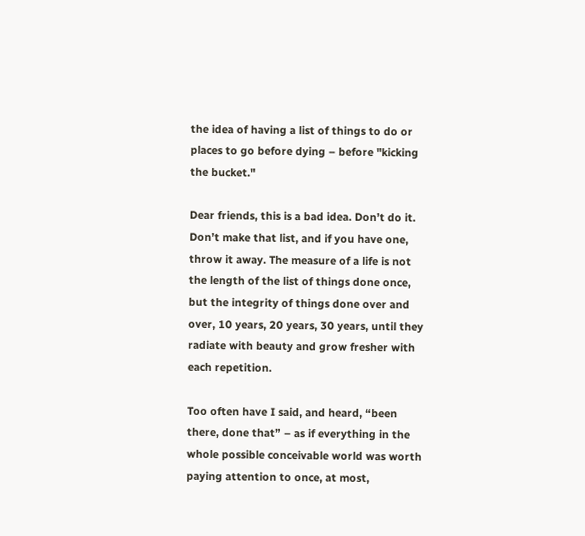the idea of having a list of things to do or places to go before dying – before "kicking the bucket."

Dear friends, this is a bad idea. Don’t do it. Don’t make that list, and if you have one, throw it away. The measure of a life is not the length of the list of things done once, but the integrity of things done over and over, 10 years, 20 years, 30 years, until they radiate with beauty and grow fresher with each repetition.

Too often have I said, and heard, “been there, done that” – as if everything in the whole possible conceivable world was worth paying attention to once, at most,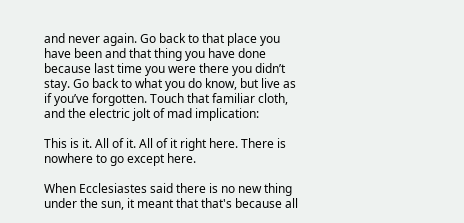and never again. Go back to that place you have been and that thing you have done because last time you were there you didn’t stay. Go back to what you do know, but live as if you’ve forgotten. Touch that familiar cloth, and the electric jolt of mad implication:

This is it. All of it. All of it right here. There is nowhere to go except here.

When Ecclesiastes said there is no new thing under the sun, it meant that that's because all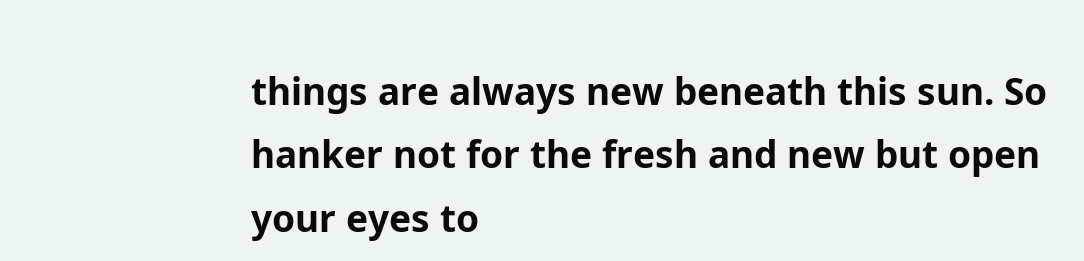things are always new beneath this sun. So hanker not for the fresh and new but open your eyes to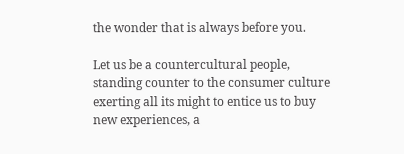the wonder that is always before you.

Let us be a countercultural people, standing counter to the consumer culture exerting all its might to entice us to buy new experiences, a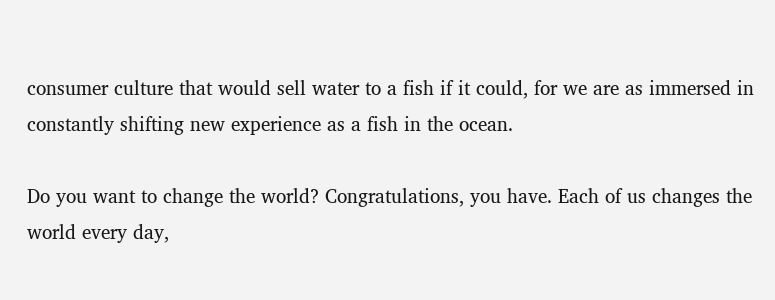consumer culture that would sell water to a fish if it could, for we are as immersed in constantly shifting new experience as a fish in the ocean.

Do you want to change the world? Congratulations, you have. Each of us changes the world every day,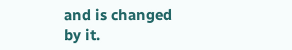and is changed by it.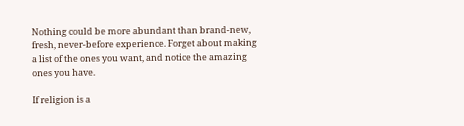Nothing could be more abundant than brand-new, fresh, never-before experience. Forget about making a list of the ones you want, and notice the amazing ones you have.

If religion is a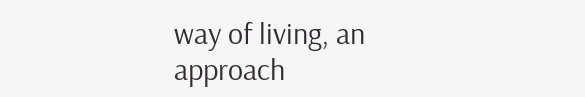way of living, an approach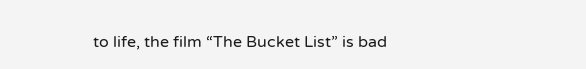to life, the film “The Bucket List” is bad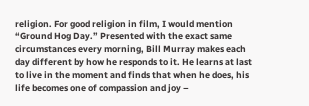religion. For good religion in film, I would mention “Ground Hog Day.” Presented with the exact same circumstances every morning, Bill Murray makes each day different by how he responds to it. He learns at last to live in the moment and finds that when he does, his life becomes one of compassion and joy –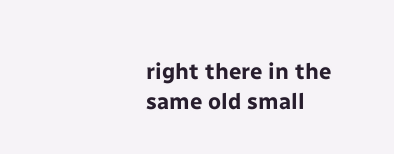right there in the same old small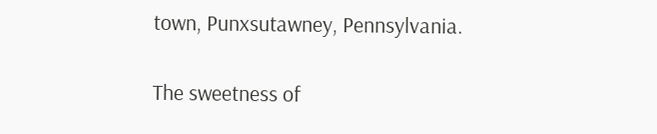town, Punxsutawney, Pennsylvania.

The sweetness of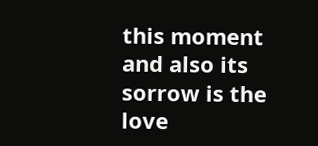this moment and also its sorrow is the love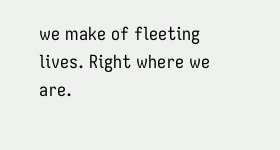we make of fleeting lives. Right where we are.